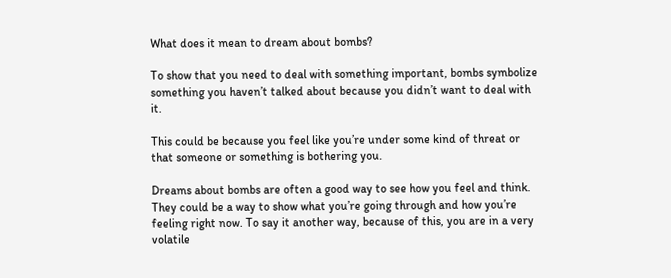What does it mean to dream about bombs?

To show that you need to deal with something important, bombs symbolize something you haven’t talked about because you didn’t want to deal with it.

This could be because you feel like you’re under some kind of threat or that someone or something is bothering you.

Dreams about bombs are often a good way to see how you feel and think. They could be a way to show what you’re going through and how you’re feeling right now. To say it another way, because of this, you are in a very volatile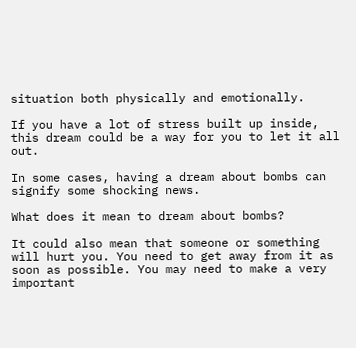situation both physically and emotionally.

If you have a lot of stress built up inside, this dream could be a way for you to let it all out.

In some cases, having a dream about bombs can signify some shocking news.

What does it mean to dream about bombs?

It could also mean that someone or something will hurt you. You need to get away from it as soon as possible. You may need to make a very important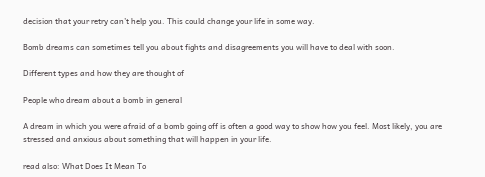decision that your retry can’t help you. This could change your life in some way.

Bomb dreams can sometimes tell you about fights and disagreements you will have to deal with soon.

Different types and how they are thought of

People who dream about a bomb in general

A dream in which you were afraid of a bomb going off is often a good way to show how you feel. Most likely, you are stressed and anxious about something that will happen in your life.

read also: What Does It Mean To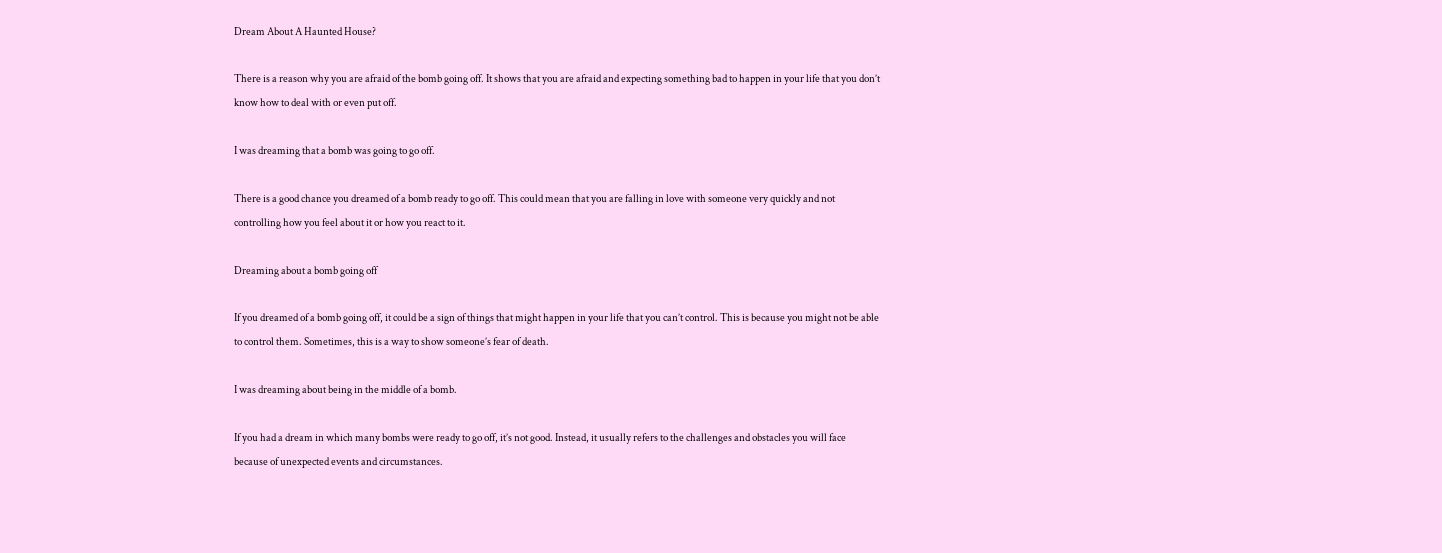Dream About A Haunted House?

There is a reason why you are afraid of the bomb going off. It shows that you are afraid and expecting something bad to happen in your life that you don’t know how to deal with or even put off.

I was dreaming that a bomb was going to go off.

There is a good chance you dreamed of a bomb ready to go off. This could mean that you are falling in love with someone very quickly and not controlling how you feel about it or how you react to it.

Dreaming about a bomb going off

If you dreamed of a bomb going off, it could be a sign of things that might happen in your life that you can’t control. This is because you might not be able to control them. Sometimes, this is a way to show someone’s fear of death.

I was dreaming about being in the middle of a bomb.

If you had a dream in which many bombs were ready to go off, it’s not good. Instead, it usually refers to the challenges and obstacles you will face because of unexpected events and circumstances.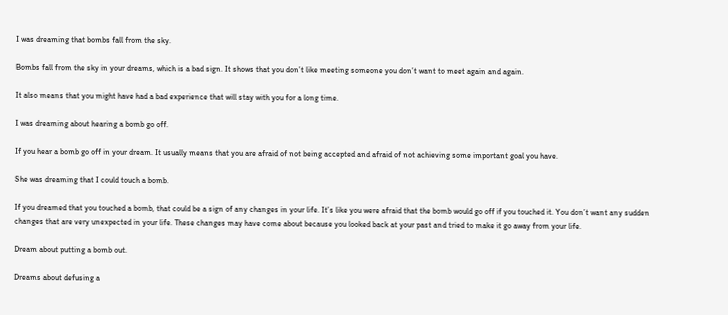I was dreaming that bombs fall from the sky.

Bombs fall from the sky in your dreams, which is a bad sign. It shows that you don’t like meeting someone you don’t want to meet again and again.

It also means that you might have had a bad experience that will stay with you for a long time.

I was dreaming about hearing a bomb go off.

If you hear a bomb go off in your dream. It usually means that you are afraid of not being accepted and afraid of not achieving some important goal you have.

She was dreaming that I could touch a bomb.

If you dreamed that you touched a bomb, that could be a sign of any changes in your life. It’s like you were afraid that the bomb would go off if you touched it. You don’t want any sudden changes that are very unexpected in your life. These changes may have come about because you looked back at your past and tried to make it go away from your life.

Dream about putting a bomb out.

Dreams about defusing a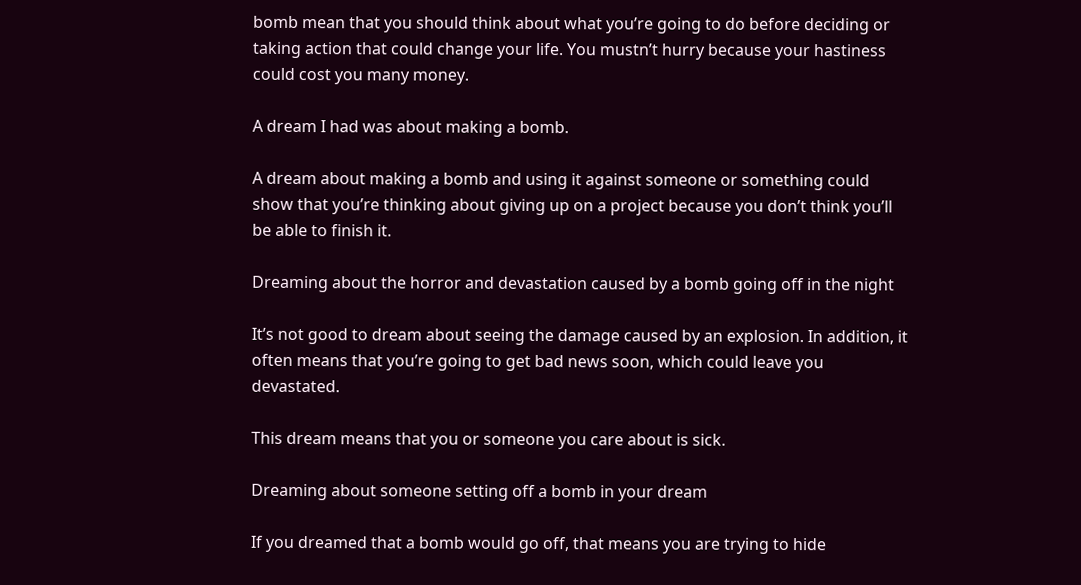bomb mean that you should think about what you’re going to do before deciding or taking action that could change your life. You mustn’t hurry because your hastiness could cost you many money.

A dream I had was about making a bomb.

A dream about making a bomb and using it against someone or something could show that you’re thinking about giving up on a project because you don’t think you’ll be able to finish it.

Dreaming about the horror and devastation caused by a bomb going off in the night

It’s not good to dream about seeing the damage caused by an explosion. In addition, it often means that you’re going to get bad news soon, which could leave you devastated.

This dream means that you or someone you care about is sick.

Dreaming about someone setting off a bomb in your dream

If you dreamed that a bomb would go off, that means you are trying to hide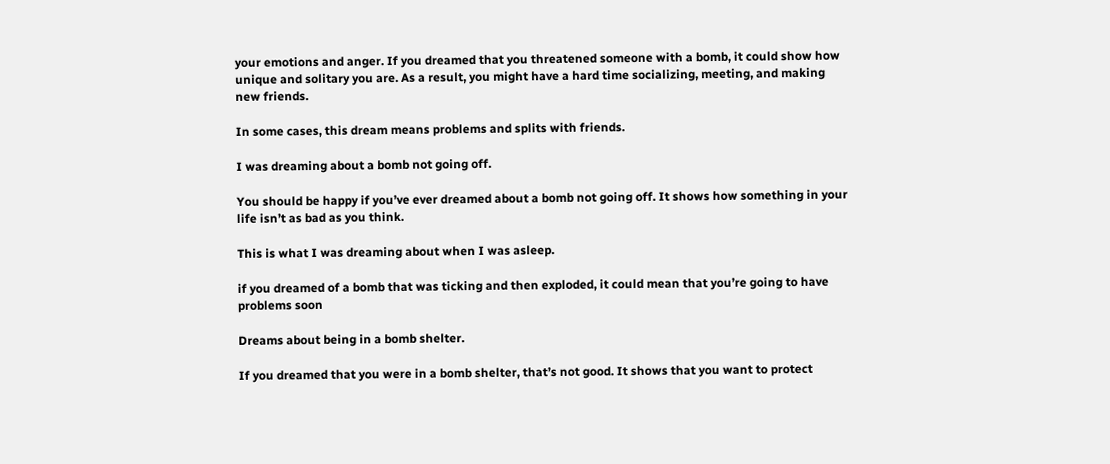your emotions and anger. If you dreamed that you threatened someone with a bomb, it could show how unique and solitary you are. As a result, you might have a hard time socializing, meeting, and making new friends.

In some cases, this dream means problems and splits with friends.

I was dreaming about a bomb not going off.

You should be happy if you’ve ever dreamed about a bomb not going off. It shows how something in your life isn’t as bad as you think.

This is what I was dreaming about when I was asleep.

if you dreamed of a bomb that was ticking and then exploded, it could mean that you’re going to have problems soon

Dreams about being in a bomb shelter.

If you dreamed that you were in a bomb shelter, that’s not good. It shows that you want to protect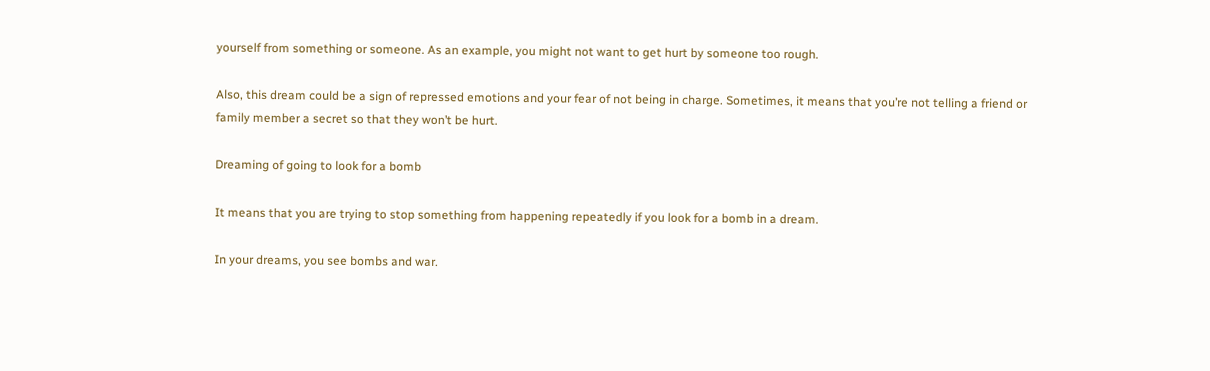yourself from something or someone. As an example, you might not want to get hurt by someone too rough.

Also, this dream could be a sign of repressed emotions and your fear of not being in charge. Sometimes, it means that you’re not telling a friend or family member a secret so that they won’t be hurt.

Dreaming of going to look for a bomb

It means that you are trying to stop something from happening repeatedly if you look for a bomb in a dream.

In your dreams, you see bombs and war.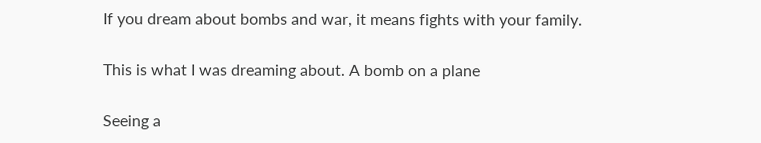If you dream about bombs and war, it means fights with your family.

This is what I was dreaming about. A bomb on a plane

Seeing a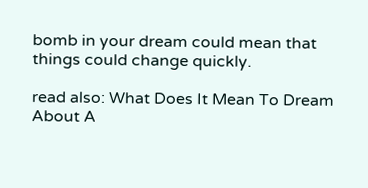bomb in your dream could mean that things could change quickly.

read also: What Does It Mean To Dream About A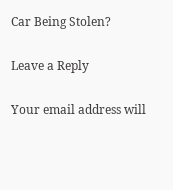Car Being Stolen?

Leave a Reply

Your email address will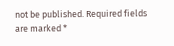not be published. Required fields are marked *